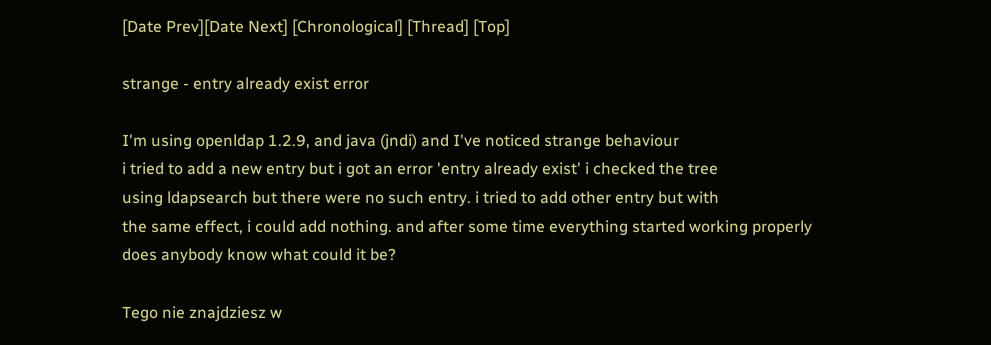[Date Prev][Date Next] [Chronological] [Thread] [Top]

strange - entry already exist error

I'm using openldap 1.2.9, and java (jndi) and I've noticed strange behaviour
i tried to add a new entry but i got an error 'entry already exist' i checked the tree
using ldapsearch but there were no such entry. i tried to add other entry but with
the same effect, i could add nothing. and after some time everything started working properly
does anybody know what could it be?

Tego nie znajdziesz w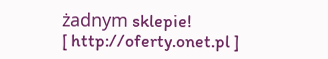żadnym sklepie!
[ http://oferty.onet.pl ]